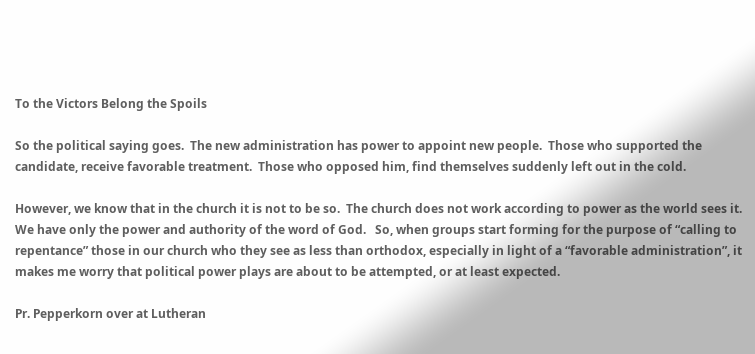To the Victors Belong the Spoils

So the political saying goes.  The new administration has power to appoint new people.  Those who supported the candidate, receive favorable treatment.  Those who opposed him, find themselves suddenly left out in the cold.

However, we know that in the church it is not to be so.  The church does not work according to power as the world sees it.  We have only the power and authority of the word of God.   So, when groups start forming for the purpose of “calling to repentance” those in our church who they see as less than orthodox, especially in light of a “favorable administration”, it makes me worry that political power plays are about to be attempted, or at least expected.

Pr. Pepperkorn over at Lutheran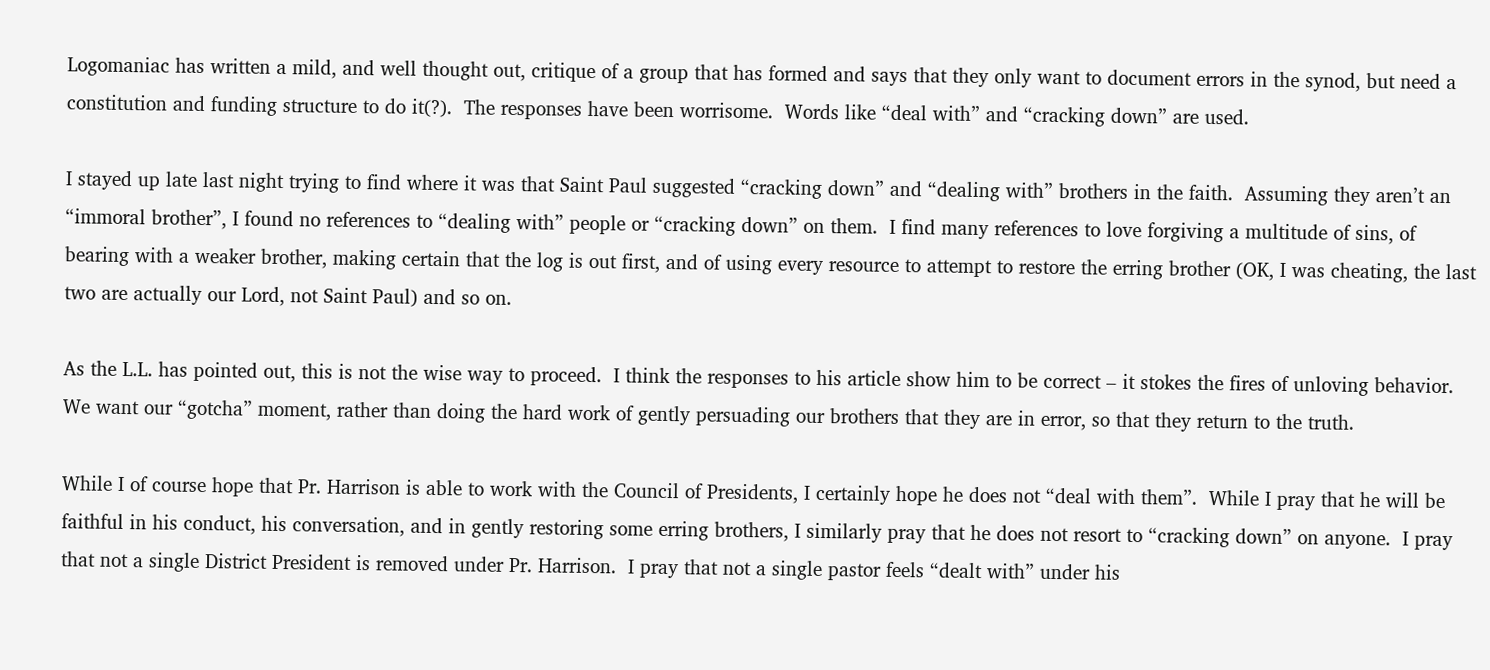Logomaniac has written a mild, and well thought out, critique of a group that has formed and says that they only want to document errors in the synod, but need a constitution and funding structure to do it(?).  The responses have been worrisome.  Words like “deal with” and “cracking down” are used.

I stayed up late last night trying to find where it was that Saint Paul suggested “cracking down” and “dealing with” brothers in the faith.  Assuming they aren’t an “immoral brother”, I found no references to “dealing with” people or “cracking down” on them.  I find many references to love forgiving a multitude of sins, of bearing with a weaker brother, making certain that the log is out first, and of using every resource to attempt to restore the erring brother (OK, I was cheating, the last two are actually our Lord, not Saint Paul) and so on.

As the L.L. has pointed out, this is not the wise way to proceed.  I think the responses to his article show him to be correct – it stokes the fires of unloving behavior.  We want our “gotcha” moment, rather than doing the hard work of gently persuading our brothers that they are in error, so that they return to the truth.

While I of course hope that Pr. Harrison is able to work with the Council of Presidents, I certainly hope he does not “deal with them”.  While I pray that he will be faithful in his conduct, his conversation, and in gently restoring some erring brothers, I similarly pray that he does not resort to “cracking down” on anyone.  I pray that not a single District President is removed under Pr. Harrison.  I pray that not a single pastor feels “dealt with” under his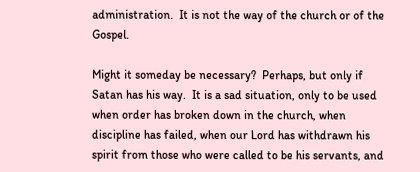administration.  It is not the way of the church or of the Gospel.

Might it someday be necessary?  Perhaps, but only if Satan has his way.  It is a sad situation, only to be used when order has broken down in the church, when discipline has failed, when our Lord has withdrawn his spirit from those who were called to be his servants, and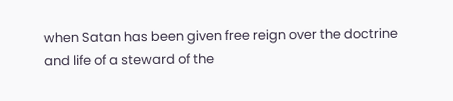when Satan has been given free reign over the doctrine and life of a steward of the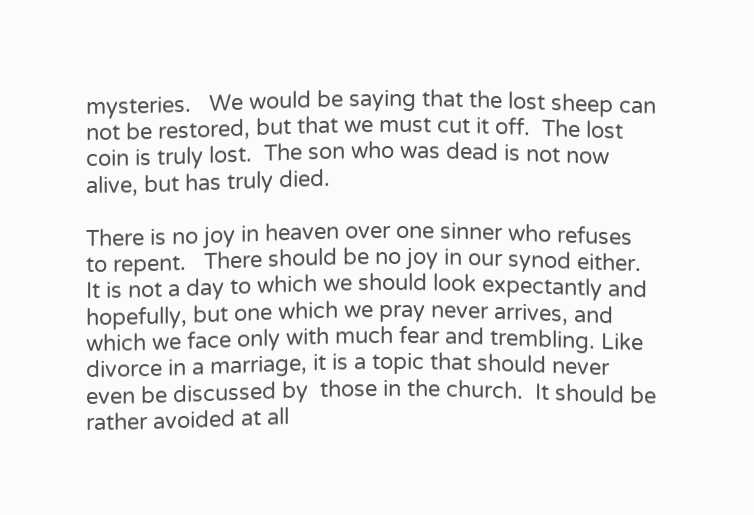mysteries.   We would be saying that the lost sheep can not be restored, but that we must cut it off.  The lost coin is truly lost.  The son who was dead is not now alive, but has truly died.

There is no joy in heaven over one sinner who refuses to repent.   There should be no joy in our synod either.  It is not a day to which we should look expectantly and hopefully, but one which we pray never arrives, and which we face only with much fear and trembling. Like divorce in a marriage, it is a topic that should never even be discussed by  those in the church.  It should be rather avoided at all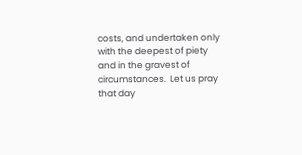costs, and undertaken only with the deepest of piety and in the gravest of circumstances.  Let us pray that day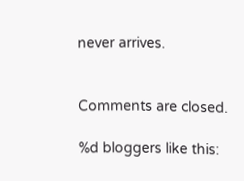never arrives.


Comments are closed.

%d bloggers like this: